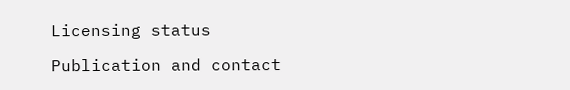Licensing status

Publication and contact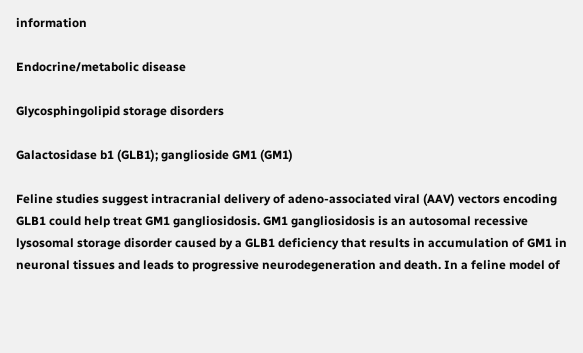information

Endocrine/metabolic disease

Glycosphingolipid storage disorders

Galactosidase b1 (GLB1); ganglioside GM1 (GM1)

Feline studies suggest intracranial delivery of adeno-associated viral (AAV) vectors encoding GLB1 could help treat GM1 gangliosidosis. GM1 gangliosidosis is an autosomal recessive lysosomal storage disorder caused by a GLB1 deficiency that results in accumulation of GM1 in neuronal tissues and leads to progressive neurodegeneration and death. In a feline model of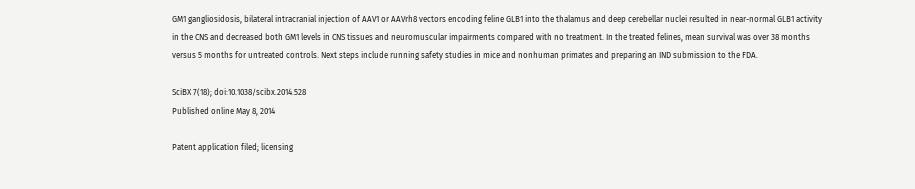GM1 gangliosidosis, bilateral intracranial injection of AAV1 or AAVrh8 vectors encoding feline GLB1 into the thalamus and deep cerebellar nuclei resulted in near-normal GLB1 activity in the CNS and decreased both GM1 levels in CNS tissues and neuromuscular impairments compared with no treatment. In the treated felines, mean survival was over 38 months versus 5 months for untreated controls. Next steps include running safety studies in mice and nonhuman primates and preparing an IND submission to the FDA.

SciBX 7(18); doi:10.1038/scibx.2014.528
Published online May 8, 2014

Patent application filed; licensing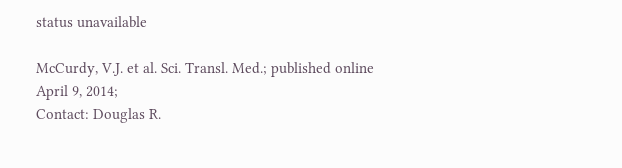status unavailable

McCurdy, V.J. et al. Sci. Transl. Med.; published online April 9, 2014;
Contact: Douglas R.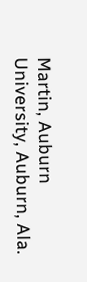Martin, Auburn University, Auburn, Ala.